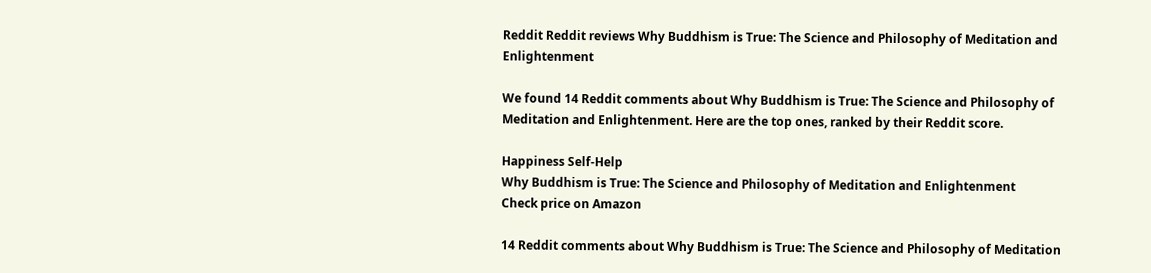Reddit Reddit reviews Why Buddhism is True: The Science and Philosophy of Meditation and Enlightenment

We found 14 Reddit comments about Why Buddhism is True: The Science and Philosophy of Meditation and Enlightenment. Here are the top ones, ranked by their Reddit score.

Happiness Self-Help
Why Buddhism is True: The Science and Philosophy of Meditation and Enlightenment
Check price on Amazon

14 Reddit comments about Why Buddhism is True: The Science and Philosophy of Meditation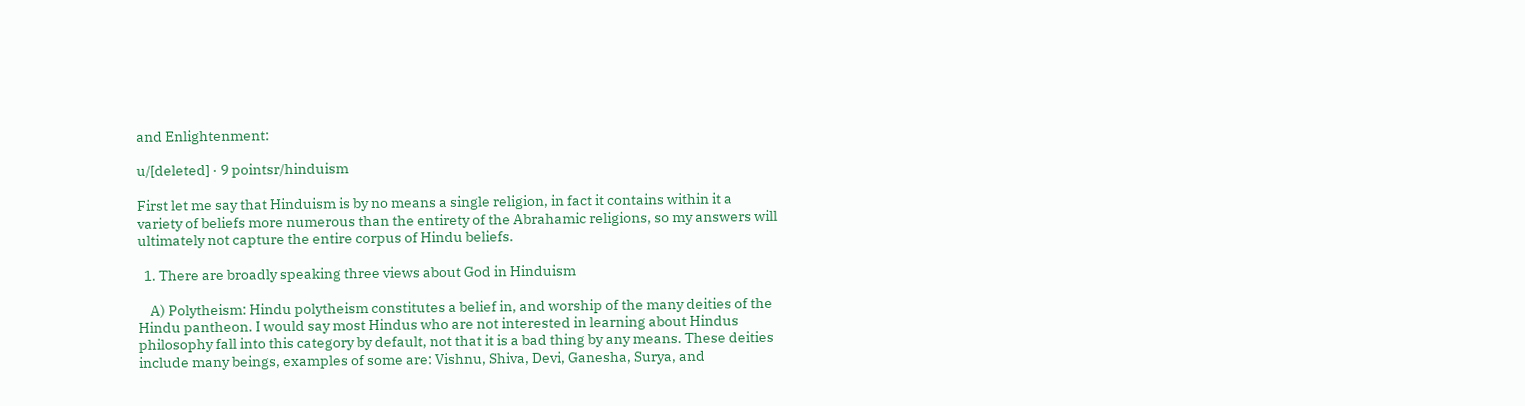and Enlightenment:

u/[deleted] · 9 pointsr/hinduism

First let me say that Hinduism is by no means a single religion, in fact it contains within it a variety of beliefs more numerous than the entirety of the Abrahamic religions, so my answers will ultimately not capture the entire corpus of Hindu beliefs.

  1. There are broadly speaking three views about God in Hinduism

    A) Polytheism: Hindu polytheism constitutes a belief in, and worship of the many deities of the Hindu pantheon. I would say most Hindus who are not interested in learning about Hindus philosophy fall into this category by default, not that it is a bad thing by any means. These deities include many beings, examples of some are: Vishnu, Shiva, Devi, Ganesha, Surya, and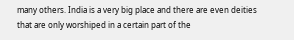many others. India is a very big place and there are even deities that are only worshiped in a certain part of the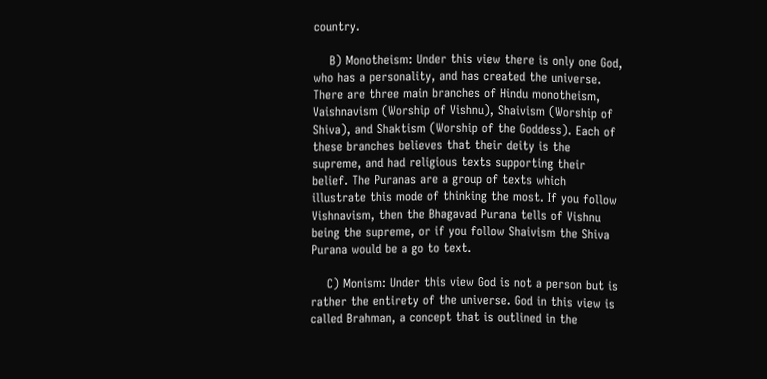country.

    B) Monotheism: Under this view there is only one God, who has a personality, and has created the universe. There are three main branches of Hindu monotheism, Vaishnavism (Worship of Vishnu), Shaivism (Worship of Shiva), and Shaktism (Worship of the Goddess). Each of these branches believes that their deity is the supreme, and had religious texts supporting their belief. The Puranas are a group of texts which illustrate this mode of thinking the most. If you follow Vishnavism, then the Bhagavad Purana tells of Vishnu being the supreme, or if you follow Shaivism the Shiva Purana would be a go to text.

    C) Monism: Under this view God is not a person but is rather the entirety of the universe. God in this view is called Brahman, a concept that is outlined in the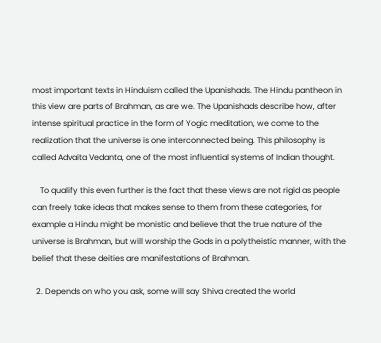most important texts in Hinduism called the Upanishads. The Hindu pantheon in this view are parts of Brahman, as are we. The Upanishads describe how, after intense spiritual practice in the form of Yogic meditation, we come to the realization that the universe is one interconnected being. This philosophy is called Advaita Vedanta, one of the most influential systems of Indian thought.

    To qualify this even further is the fact that these views are not rigid as people can freely take ideas that makes sense to them from these categories, for example a Hindu might be monistic and believe that the true nature of the universe is Brahman, but will worship the Gods in a polytheistic manner, with the belief that these deities are manifestations of Brahman.

  2. Depends on who you ask, some will say Shiva created the world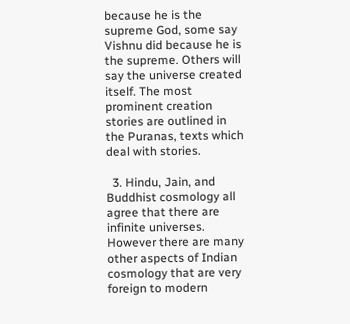because he is the supreme God, some say Vishnu did because he is the supreme. Others will say the universe created itself. The most prominent creation stories are outlined in the Puranas, texts which deal with stories.

  3. Hindu, Jain, and Buddhist cosmology all agree that there are infinite universes. However there are many other aspects of Indian cosmology that are very foreign to modern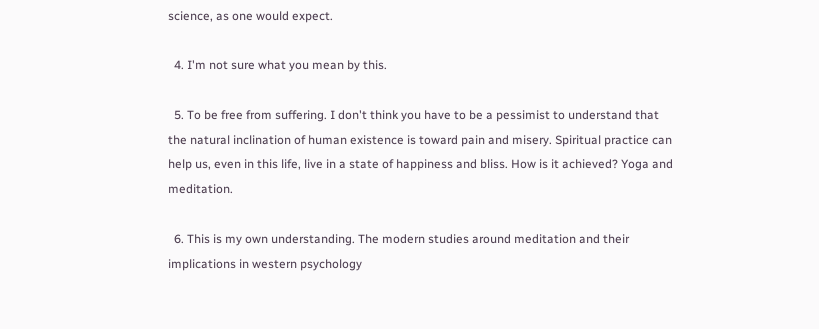science, as one would expect.

  4. I'm not sure what you mean by this.

  5. To be free from suffering. I don't think you have to be a pessimist to understand that the natural inclination of human existence is toward pain and misery. Spiritual practice can help us, even in this life, live in a state of happiness and bliss. How is it achieved? Yoga and meditation.

  6. This is my own understanding. The modern studies around meditation and their implications in western psychology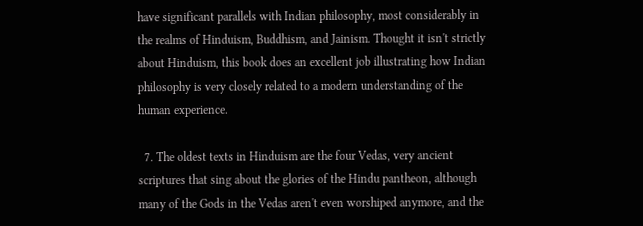have significant parallels with Indian philosophy, most considerably in the realms of Hinduism, Buddhism, and Jainism. Thought it isn't strictly about Hinduism, this book does an excellent job illustrating how Indian philosophy is very closely related to a modern understanding of the human experience.

  7. The oldest texts in Hinduism are the four Vedas, very ancient scriptures that sing about the glories of the Hindu pantheon, although many of the Gods in the Vedas aren't even worshiped anymore, and the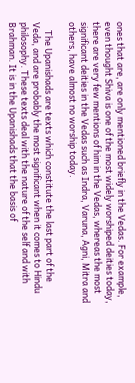ones that are, are only mentioned briefly in the Vedas. For example, even thought Shiva is one of the most widely worshiped deities today, there are very few mentions of him in the Vedas, whereas the most significant deities in the Vedas such as Indra, Varuna, Agni, Mitra and others, have almost no worship today.

    The Upanishads are texts which constitute the last part of the Veda, and are probably the most significant when it comes to Hindu philosophy. These texts deal with the nature of the self and with Brahman. It is in the Upanishads that the basis of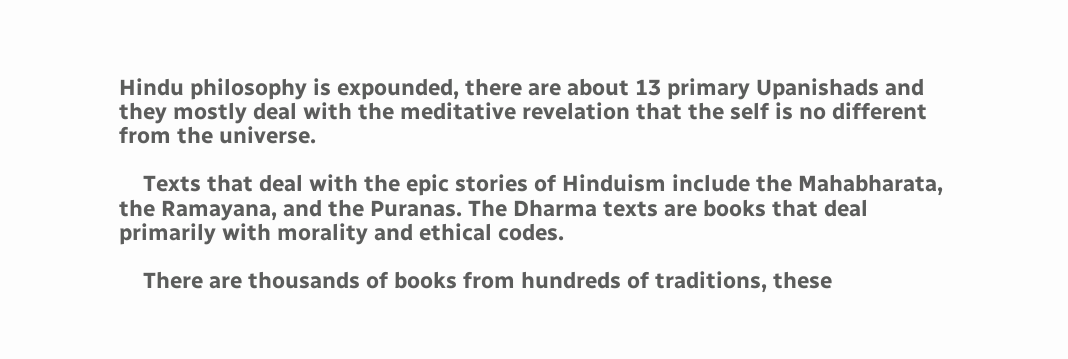Hindu philosophy is expounded, there are about 13 primary Upanishads and they mostly deal with the meditative revelation that the self is no different from the universe.

    Texts that deal with the epic stories of Hinduism include the Mahabharata, the Ramayana, and the Puranas. The Dharma texts are books that deal primarily with morality and ethical codes.

    There are thousands of books from hundreds of traditions, these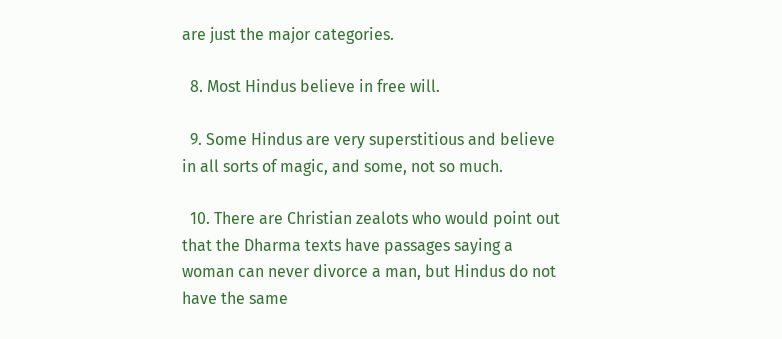are just the major categories.

  8. Most Hindus believe in free will.

  9. Some Hindus are very superstitious and believe in all sorts of magic, and some, not so much.

  10. There are Christian zealots who would point out that the Dharma texts have passages saying a woman can never divorce a man, but Hindus do not have the same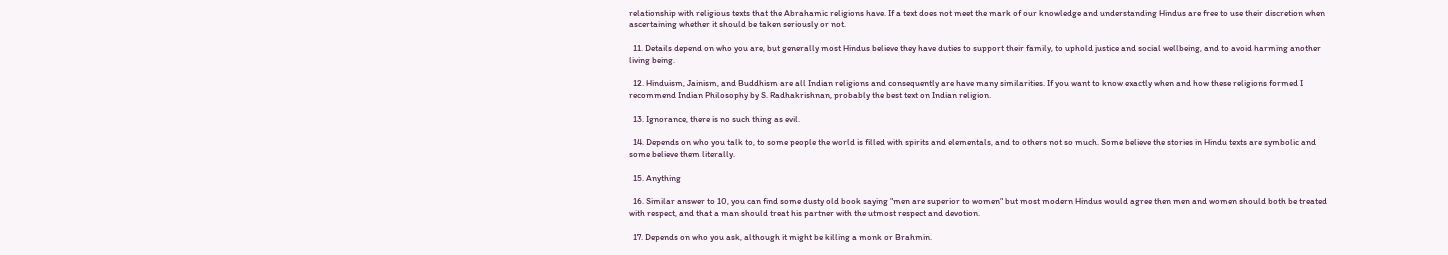relationship with religious texts that the Abrahamic religions have. If a text does not meet the mark of our knowledge and understanding Hindus are free to use their discretion when ascertaining whether it should be taken seriously or not.

  11. Details depend on who you are, but generally most Hindus believe they have duties to support their family, to uphold justice and social wellbeing, and to avoid harming another living being.

  12. Hinduism, Jainism, and Buddhism are all Indian religions and consequently are have many similarities. If you want to know exactly when and how these religions formed I recommend Indian Philosophy by S. Radhakrishnan, probably the best text on Indian religion.

  13. Ignorance, there is no such thing as evil.

  14. Depends on who you talk to, to some people the world is filled with spirits and elementals, and to others not so much. Some believe the stories in Hindu texts are symbolic and some believe them literally.

  15. Anything

  16. Similar answer to 10, you can find some dusty old book saying "men are superior to women" but most modern Hindus would agree then men and women should both be treated with respect, and that a man should treat his partner with the utmost respect and devotion.

  17. Depends on who you ask, although it might be killing a monk or Brahmin.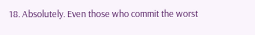18. Absolutely. Even those who commit the worst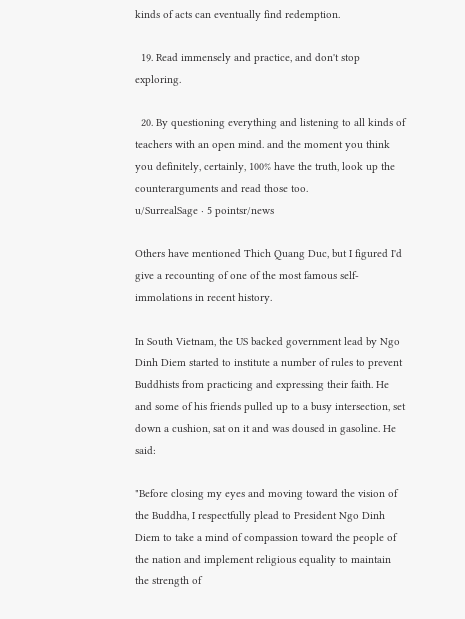kinds of acts can eventually find redemption.

  19. Read immensely and practice, and don't stop exploring.

  20. By questioning everything and listening to all kinds of teachers with an open mind. and the moment you think you definitely, certainly, 100% have the truth, look up the counterarguments and read those too.
u/SurrealSage · 5 pointsr/news

Others have mentioned Thich Quang Duc, but I figured I'd give a recounting of one of the most famous self-immolations in recent history.

In South Vietnam, the US backed government lead by Ngo Dinh Diem started to institute a number of rules to prevent Buddhists from practicing and expressing their faith. He and some of his friends pulled up to a busy intersection, set down a cushion, sat on it and was doused in gasoline. He said:

"Before closing my eyes and moving toward the vision of the Buddha, I respectfully plead to President Ngo Dinh Diem to take a mind of compassion toward the people of the nation and implement religious equality to maintain the strength of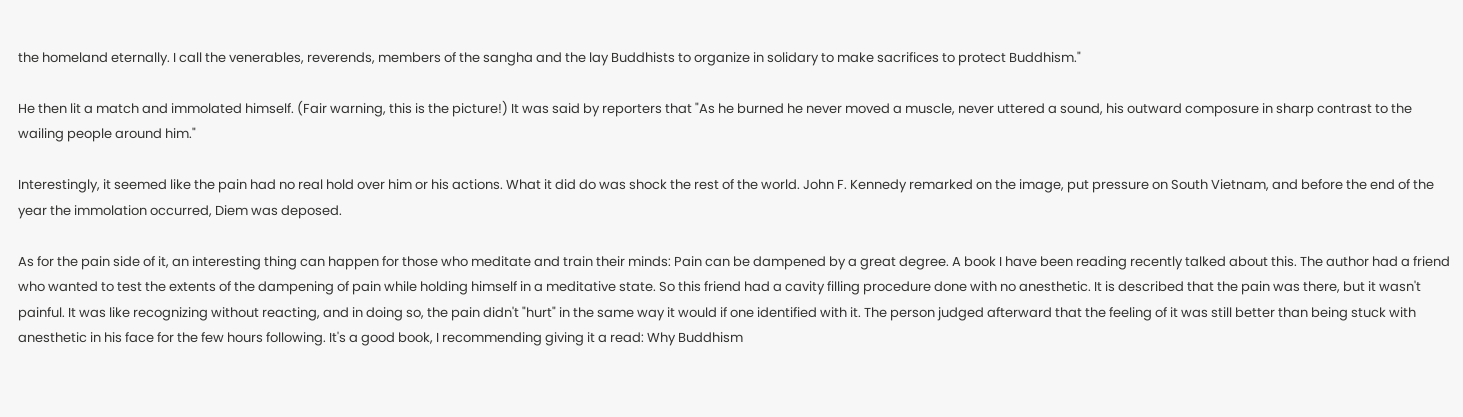the homeland eternally. I call the venerables, reverends, members of the sangha and the lay Buddhists to organize in solidary to make sacrifices to protect Buddhism."

He then lit a match and immolated himself. (Fair warning, this is the picture!) It was said by reporters that "As he burned he never moved a muscle, never uttered a sound, his outward composure in sharp contrast to the wailing people around him."

Interestingly, it seemed like the pain had no real hold over him or his actions. What it did do was shock the rest of the world. John F. Kennedy remarked on the image, put pressure on South Vietnam, and before the end of the year the immolation occurred, Diem was deposed.

As for the pain side of it, an interesting thing can happen for those who meditate and train their minds: Pain can be dampened by a great degree. A book I have been reading recently talked about this. The author had a friend who wanted to test the extents of the dampening of pain while holding himself in a meditative state. So this friend had a cavity filling procedure done with no anesthetic. It is described that the pain was there, but it wasn't painful. It was like recognizing without reacting, and in doing so, the pain didn't "hurt" in the same way it would if one identified with it. The person judged afterward that the feeling of it was still better than being stuck with anesthetic in his face for the few hours following. It's a good book, I recommending giving it a read: Why Buddhism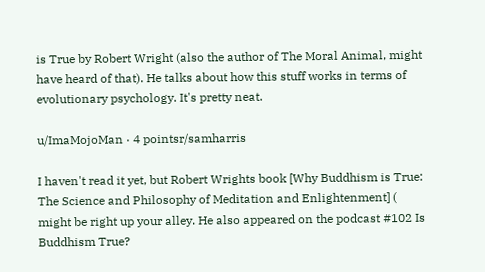is True by Robert Wright (also the author of The Moral Animal, might have heard of that). He talks about how this stuff works in terms of evolutionary psychology. It's pretty neat.

u/ImaMojoMan · 4 pointsr/samharris

I haven't read it yet, but Robert Wrights book [Why Buddhism is True: The Science and Philosophy of Meditation and Enlightenment] ( might be right up your alley. He also appeared on the podcast #102 Is Buddhism True?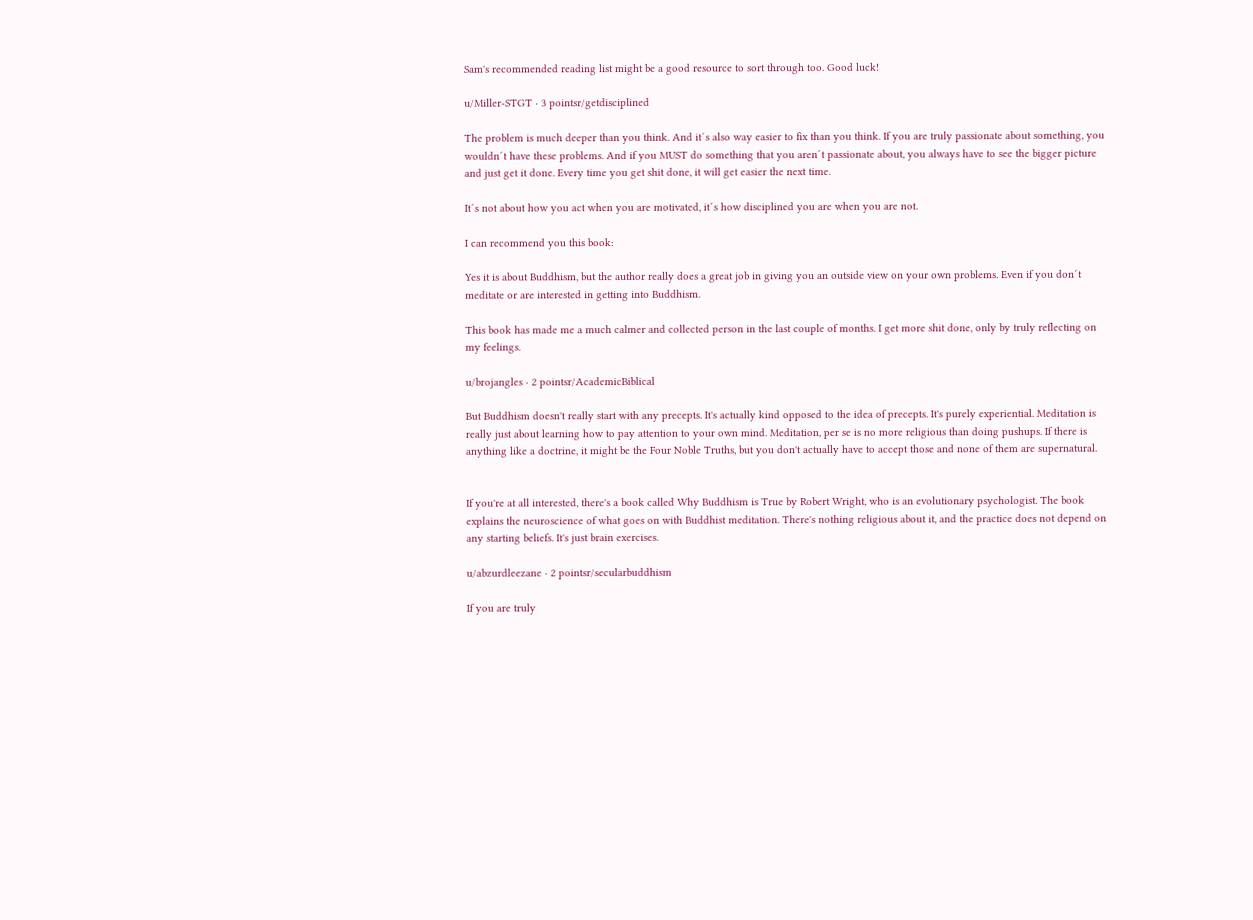Sam's recommended reading list might be a good resource to sort through too. Good luck!

u/Miller-STGT · 3 pointsr/getdisciplined

The problem is much deeper than you think. And it´s also way easier to fix than you think. If you are truly passionate about something, you wouldn´t have these problems. And if you MUST do something that you aren´t passionate about, you always have to see the bigger picture and just get it done. Every time you get shit done, it will get easier the next time.

It´s not about how you act when you are motivated, it´s how disciplined you are when you are not.

I can recommend you this book:

Yes it is about Buddhism, but the author really does a great job in giving you an outside view on your own problems. Even if you don´t meditate or are interested in getting into Buddhism.

This book has made me a much calmer and collected person in the last couple of months. I get more shit done, only by truly reflecting on my feelings.

u/brojangles · 2 pointsr/AcademicBiblical

But Buddhism doesn't really start with any precepts. It's actually kind opposed to the idea of precepts. It's purely experiential. Meditation is really just about learning how to pay attention to your own mind. Meditation, per se is no more religious than doing pushups. If there is anything like a doctrine, it might be the Four Noble Truths, but you don't actually have to accept those and none of them are supernatural.


If you're at all interested, there's a book called Why Buddhism is True by Robert Wright, who is an evolutionary psychologist. The book explains the neuroscience of what goes on with Buddhist meditation. There's nothing religious about it, and the practice does not depend on any starting beliefs. It's just brain exercises.

u/abzurdleezane · 2 pointsr/secularbuddhism

If you are truly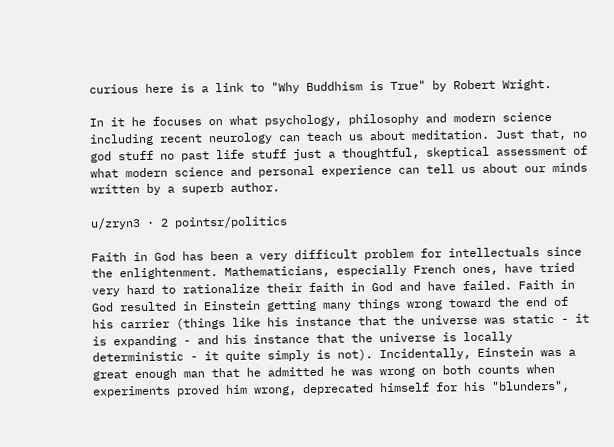curious here is a link to "Why Buddhism is True" by Robert Wright.

In it he focuses on what psychology, philosophy and modern science including recent neurology can teach us about meditation. Just that, no god stuff no past life stuff just a thoughtful, skeptical assessment of what modern science and personal experience can tell us about our minds written by a superb author.

u/zryn3 · 2 pointsr/politics

Faith in God has been a very difficult problem for intellectuals since the enlightenment. Mathematicians, especially French ones, have tried very hard to rationalize their faith in God and have failed. Faith in God resulted in Einstein getting many things wrong toward the end of his carrier (things like his instance that the universe was static - it is expanding - and his instance that the universe is locally deterministic - it quite simply is not). Incidentally, Einstein was a great enough man that he admitted he was wrong on both counts when experiments proved him wrong, deprecated himself for his "blunders",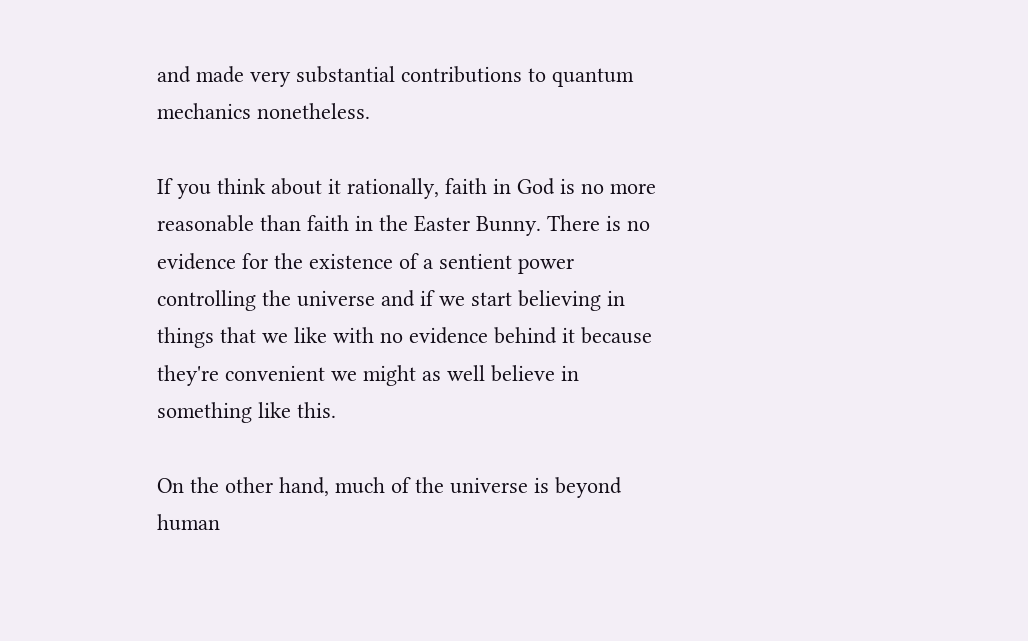and made very substantial contributions to quantum mechanics nonetheless.

If you think about it rationally, faith in God is no more reasonable than faith in the Easter Bunny. There is no evidence for the existence of a sentient power controlling the universe and if we start believing in things that we like with no evidence behind it because they're convenient we might as well believe in something like this.

On the other hand, much of the universe is beyond human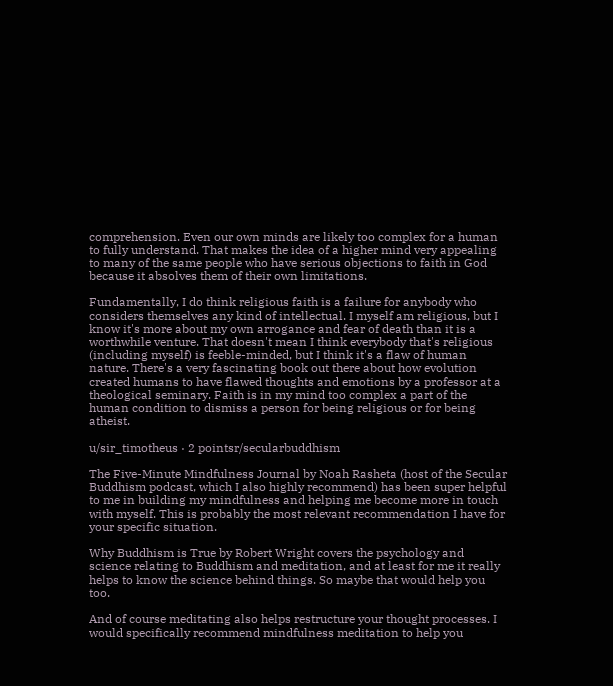comprehension. Even our own minds are likely too complex for a human to fully understand. That makes the idea of a higher mind very appealing to many of the same people who have serious objections to faith in God because it absolves them of their own limitations.

Fundamentally, I do think religious faith is a failure for anybody who considers themselves any kind of intellectual. I myself am religious, but I know it's more about my own arrogance and fear of death than it is a worthwhile venture. That doesn't mean I think everybody that's religious (including myself) is feeble-minded, but I think it's a flaw of human nature. There's a very fascinating book out there about how evolution created humans to have flawed thoughts and emotions by a professor at a theological seminary. Faith is in my mind too complex a part of the human condition to dismiss a person for being religious or for being atheist.

u/sir_timotheus · 2 pointsr/secularbuddhism

The Five-Minute Mindfulness Journal by Noah Rasheta (host of the Secular Buddhism podcast, which I also highly recommend) has been super helpful to me in building my mindfulness and helping me become more in touch with myself. This is probably the most relevant recommendation I have for your specific situation.

Why Buddhism is True by Robert Wright covers the psychology and science relating to Buddhism and meditation, and at least for me it really helps to know the science behind things. So maybe that would help you too.

And of course meditating also helps restructure your thought processes. I would specifically recommend mindfulness meditation to help you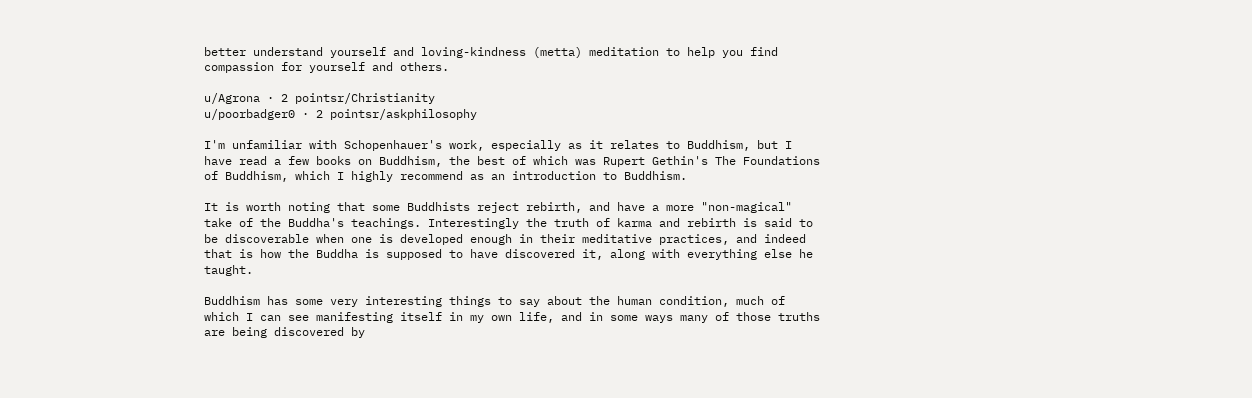better understand yourself and loving-kindness (metta) meditation to help you find compassion for yourself and others.

u/Agrona · 2 pointsr/Christianity
u/poorbadger0 · 2 pointsr/askphilosophy

I'm unfamiliar with Schopenhauer's work, especially as it relates to Buddhism, but I have read a few books on Buddhism, the best of which was Rupert Gethin's The Foundations of Buddhism, which I highly recommend as an introduction to Buddhism.

It is worth noting that some Buddhists reject rebirth, and have a more "non-magical" take of the Buddha's teachings. Interestingly the truth of karma and rebirth is said to be discoverable when one is developed enough in their meditative practices, and indeed that is how the Buddha is supposed to have discovered it, along with everything else he taught.

Buddhism has some very interesting things to say about the human condition, much of which I can see manifesting itself in my own life, and in some ways many of those truths are being discovered by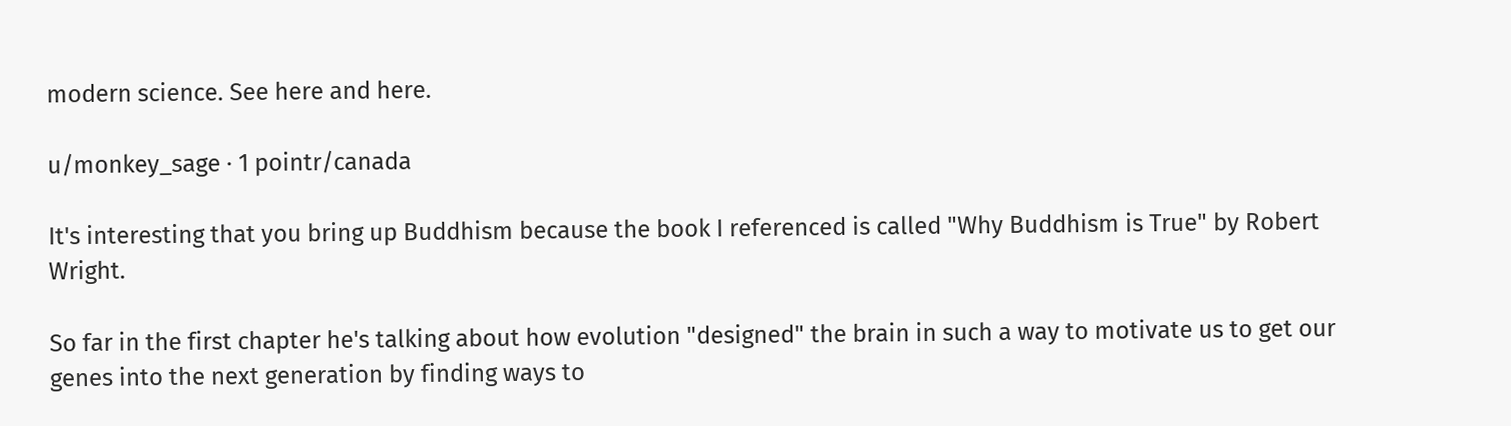modern science. See here and here.

u/monkey_sage · 1 pointr/canada

It's interesting that you bring up Buddhism because the book I referenced is called "Why Buddhism is True" by Robert Wright.

So far in the first chapter he's talking about how evolution "designed" the brain in such a way to motivate us to get our genes into the next generation by finding ways to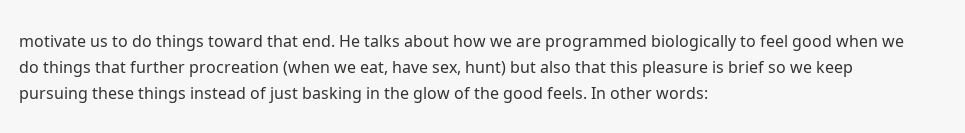motivate us to do things toward that end. He talks about how we are programmed biologically to feel good when we do things that further procreation (when we eat, have sex, hunt) but also that this pleasure is brief so we keep pursuing these things instead of just basking in the glow of the good feels. In other words: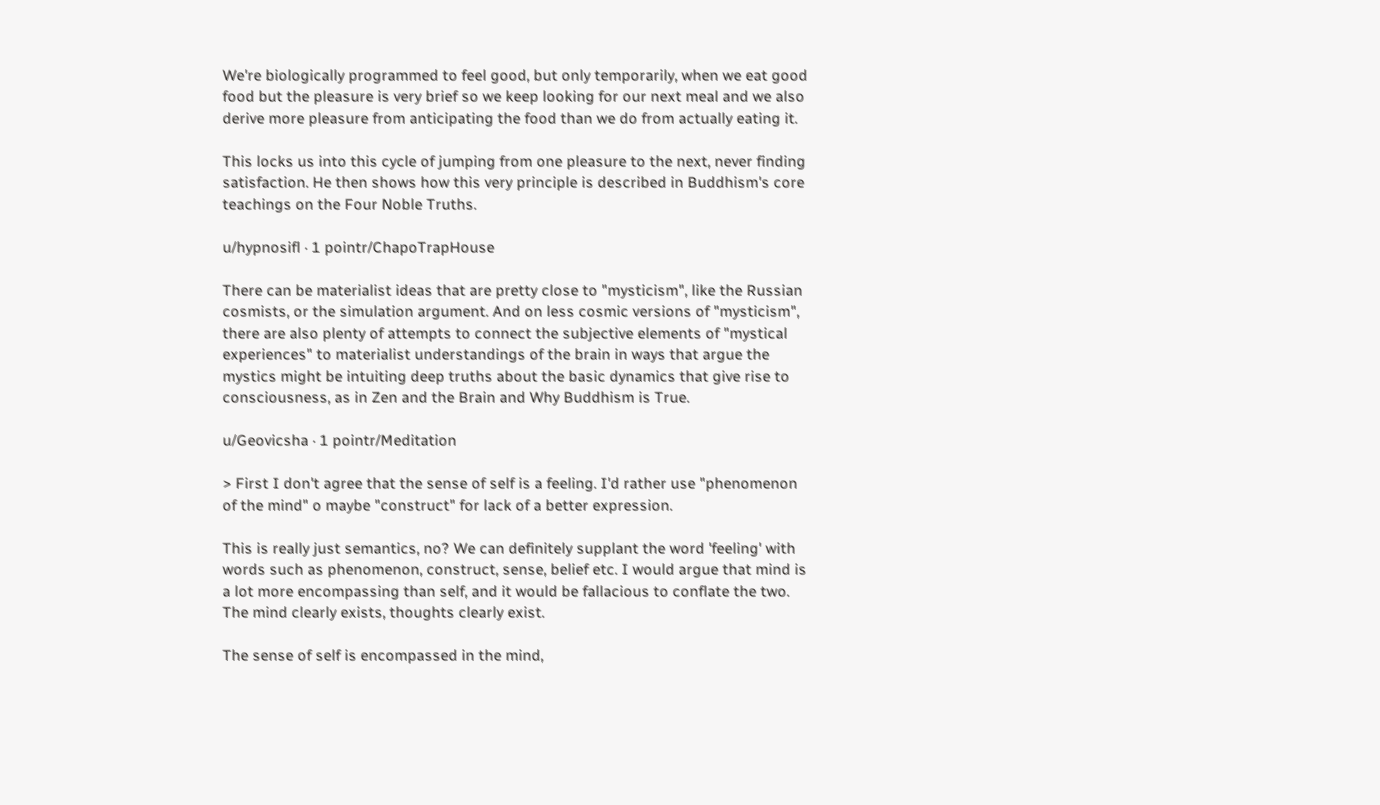We're biologically programmed to feel good, but only temporarily, when we eat good food but the pleasure is very brief so we keep looking for our next meal and we also derive more pleasure from anticipating the food than we do from actually eating it.

This locks us into this cycle of jumping from one pleasure to the next, never finding satisfaction. He then shows how this very principle is described in Buddhism's core teachings on the Four Noble Truths.

u/hypnosifl · 1 pointr/ChapoTrapHouse

There can be materialist ideas that are pretty close to "mysticism", like the Russian cosmists, or the simulation argument. And on less cosmic versions of "mysticism", there are also plenty of attempts to connect the subjective elements of "mystical experiences" to materialist understandings of the brain in ways that argue the mystics might be intuiting deep truths about the basic dynamics that give rise to consciousness, as in Zen and the Brain and Why Buddhism is True.

u/Geovicsha · 1 pointr/Meditation

> First I don't agree that the sense of self is a feeling. I'd rather use "phenomenon of the mind" o maybe "construct" for lack of a better expression.

This is really just semantics, no? We can definitely supplant the word 'feeling' with words such as phenomenon, construct, sense, belief etc. I would argue that mind is a lot more encompassing than self, and it would be fallacious to conflate the two. The mind clearly exists, thoughts clearly exist.

The sense of self is encompassed in the mind,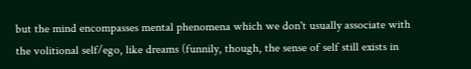but the mind encompasses mental phenomena which we don't usually associate with the volitional self/ego, like dreams (funnily, though, the sense of self still exists in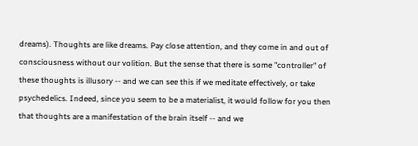dreams). Thoughts are like dreams. Pay close attention, and they come in and out of consciousness without our volition. But the sense that there is some "controller" of these thoughts is illusory -- and we can see this if we meditate effectively, or take psychedelics. Indeed, since you seem to be a materialist, it would follow for you then that thoughts are a manifestation of the brain itself -- and we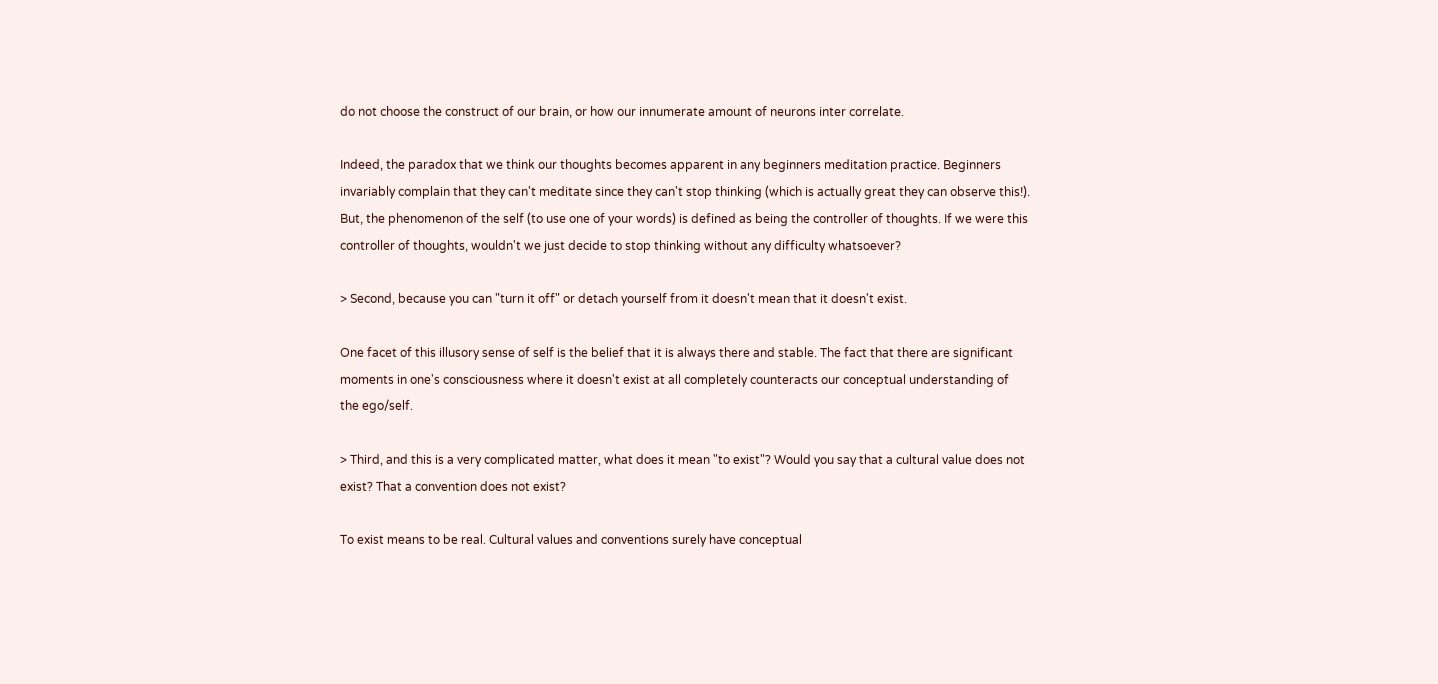do not choose the construct of our brain, or how our innumerate amount of neurons inter correlate.

Indeed, the paradox that we think our thoughts becomes apparent in any beginners meditation practice. Beginners invariably complain that they can't meditate since they can't stop thinking (which is actually great they can observe this!). But, the phenomenon of the self (to use one of your words) is defined as being the controller of thoughts. If we were this controller of thoughts, wouldn't we just decide to stop thinking without any difficulty whatsoever?

> Second, because you can "turn it off" or detach yourself from it doesn't mean that it doesn't exist.

One facet of this illusory sense of self is the belief that it is always there and stable. The fact that there are significant moments in one's consciousness where it doesn't exist at all completely counteracts our conceptual understanding of the ego/self.

> Third, and this is a very complicated matter, what does it mean "to exist"? Would you say that a cultural value does not exist? That a convention does not exist?

To exist means to be real. Cultural values and conventions surely have conceptual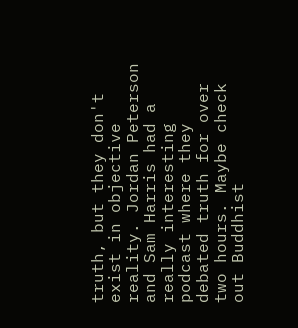truth, but they don't exist in objective reality. Jordan Peterson and Sam Harris had a really interesting podcast where they debated truth for over two hours. Maybe check out Buddhist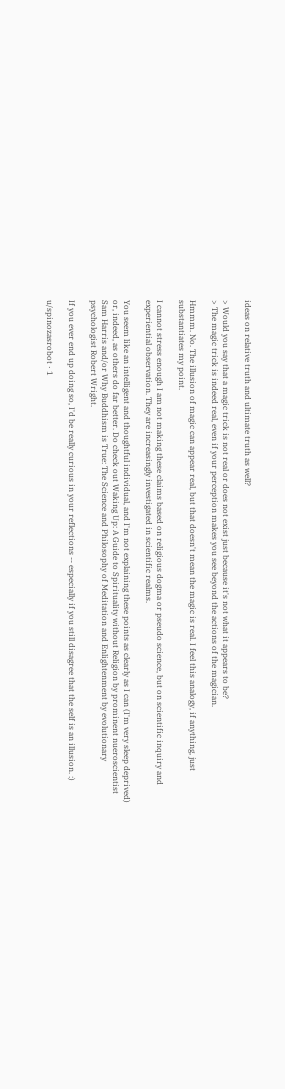ideas on relative truth and ultimate truth as well?

> Would you say that a magic trick is not real or does not exist just because it's not what it appears to be?
> The magic trick is indeed real, even if your perception makes you see beyond the actions of the magician.

Hmmm. No. The illusion of magic can appear real, but that doesn't mean the magic is real. I feel this analogy, if anything, just substantiates my point.

I cannot stress enough I am not making these claims based on religious dogma or pseudo science, but on scientific inquiry and experiential observation. They are increasingly investigated in scientific realms.

You seem like an intelligent and thoughtful individual, and I'm not explaining these points as clearly as I can (I'm very sleep deprived) or, indeed, as others do far better. Do check out Waking Up: A Guide to Spirituality without Religion by prominent nueroscientist Sam Harris and/or Why Buddhism is True: The Science and Philosophy of Meditation and Enlightenment by evolutionary psychologist Robert Wright.

If you ever end up doing so, I'd be really curious in your reflections -- especially if you still disagree that the self is an illusion. :)

u/spinozasrobot · 1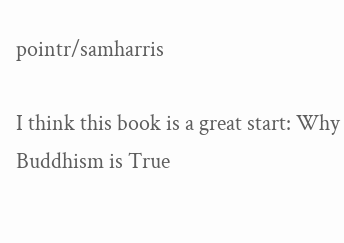pointr/samharris

I think this book is a great start: Why Buddhism is True